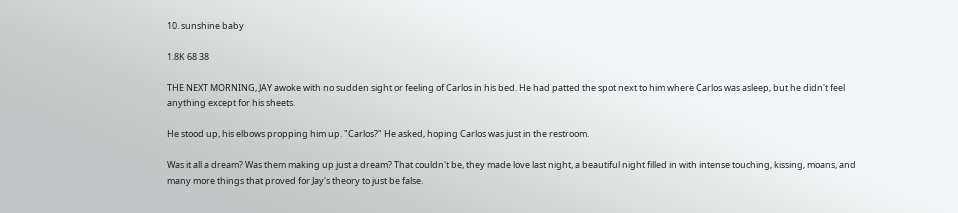10. sunshine baby

1.8K 68 38

THE NEXT MORNING, JAY awoke with no sudden sight or feeling of Carlos in his bed. He had patted the spot next to him where Carlos was asleep, but he didn't feel anything except for his sheets.

He stood up, his elbows propping him up. "Carlos?" He asked, hoping Carlos was just in the restroom.

Was it all a dream? Was them making up just a dream? That couldn't be, they made love last night, a beautiful night filled in with intense touching, kissing, moans, and many more things that proved for Jay's theory to just be false.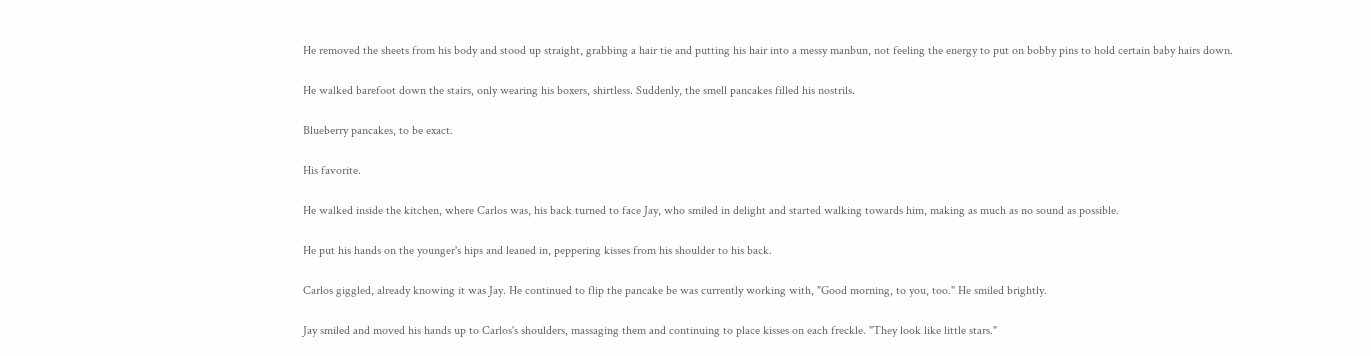He removed the sheets from his body and stood up straight, grabbing a hair tie and putting his hair into a messy manbun, not feeling the energy to put on bobby pins to hold certain baby hairs down.

He walked barefoot down the stairs, only wearing his boxers, shirtless. Suddenly, the smell pancakes filled his nostrils.

Blueberry pancakes, to be exact.

His favorite.

He walked inside the kitchen, where Carlos was, his back turned to face Jay, who smiled in delight and started walking towards him, making as much as no sound as possible.

He put his hands on the younger's hips and leaned in, peppering kisses from his shoulder to his back.

Carlos giggled, already knowing it was Jay. He continued to flip the pancake be was currently working with, "Good morning, to you, too." He smiled brightly.

Jay smiled and moved his hands up to Carlos's shoulders, massaging them and continuing to place kisses on each freckle. "They look like little stars."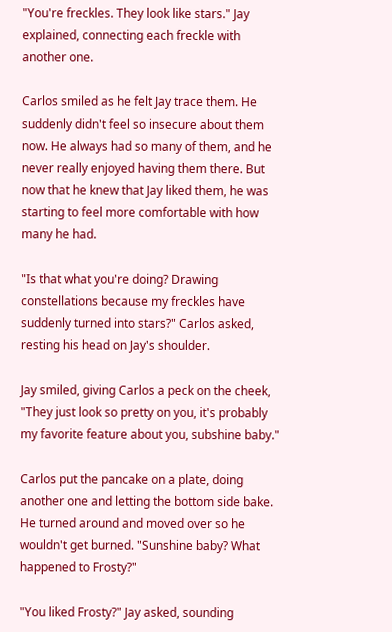"You're freckles. They look like stars." Jay explained, connecting each freckle with another one.

Carlos smiled as he felt Jay trace them. He suddenly didn't feel so insecure about them now. He always had so many of them, and he never really enjoyed having them there. But now that he knew that Jay liked them, he was starting to feel more comfortable with how many he had.

"Is that what you're doing? Drawing constellations because my freckles have suddenly turned into stars?" Carlos asked, resting his head on Jay's shoulder.

Jay smiled, giving Carlos a peck on the cheek, "They just look so pretty on you, it's probably my favorite feature about you, subshine baby."

Carlos put the pancake on a plate, doing another one and letting the bottom side bake. He turned around and moved over so he wouldn't get burned. "Sunshine baby? What happened to Frosty?"

"You liked Frosty?" Jay asked, sounding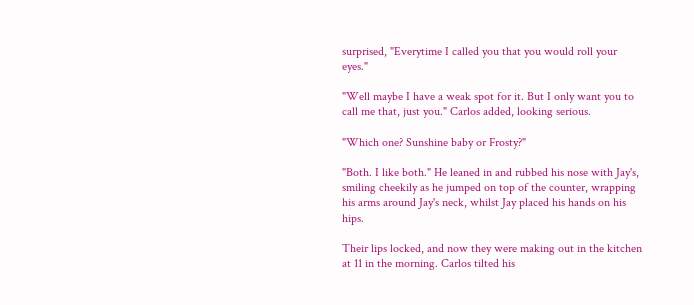surprised, "Everytime I called you that you would roll your eyes."

"Well maybe I have a weak spot for it. But I only want you to call me that, just you." Carlos added, looking serious.

"Which one? Sunshine baby or Frosty?"

"Both. I like both." He leaned in and rubbed his nose with Jay's, smiling cheekily as he jumped on top of the counter, wrapping his arms around Jay's neck, whilst Jay placed his hands on his hips.

Their lips locked, and now they were making out in the kitchen at 11 in the morning. Carlos tilted his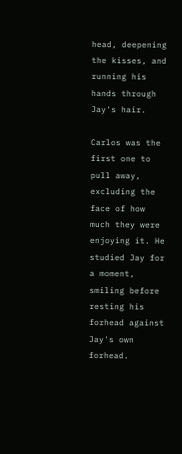head, deepening the kisses, and running his hands through Jay's hair.

Carlos was the first one to pull away, excluding the face of how much they were enjoying it. He studied Jay for a moment, smiling before resting his forhead against Jay's own forhead.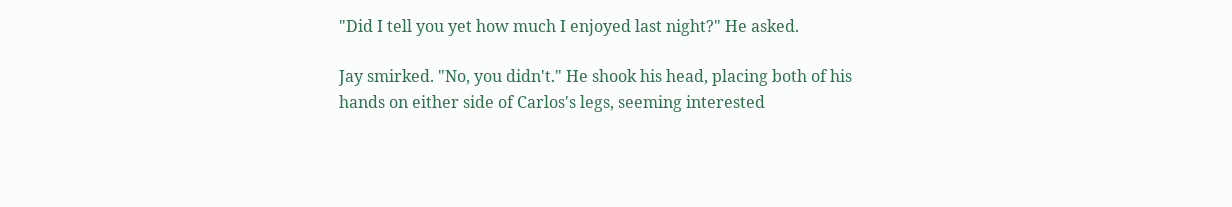"Did I tell you yet how much I enjoyed last night?" He asked.

Jay smirked. "No, you didn't." He shook his head, placing both of his hands on either side of Carlos's legs, seeming interested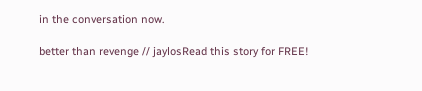in the conversation now.

better than revenge // jaylosRead this story for FREE!